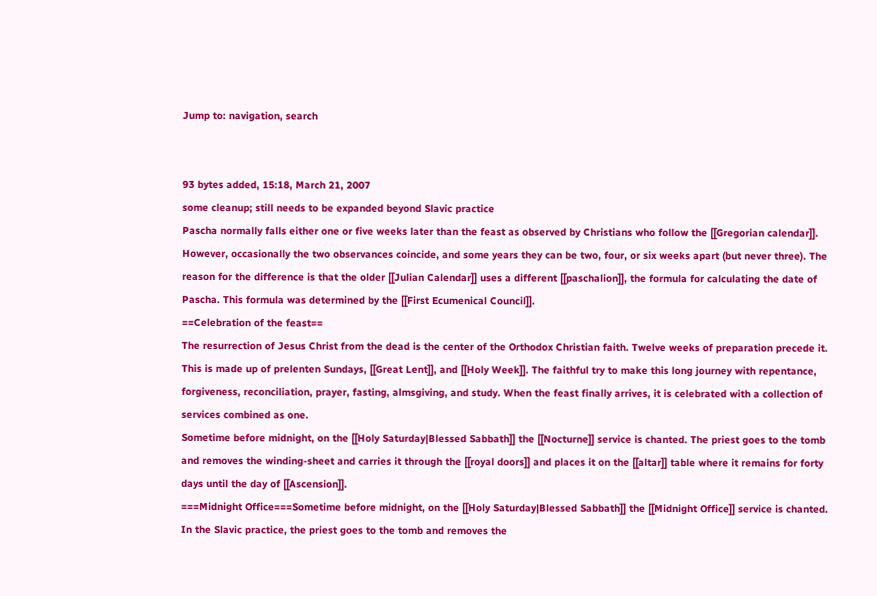Jump to: navigation, search


93 bytes added, 15:18, March 21, 2007
some cleanup; still needs to be expanded beyond Slavic practice
Pascha normally falls either one or five weeks later than the feast as observed by Christians who follow the [[Gregorian calendar]]. However, occasionally the two observances coincide, and some years they can be two, four, or six weeks apart (but never three). The reason for the difference is that the older [[Julian Calendar]] uses a different [[paschalion]], the formula for calculating the date of Pascha. This formula was determined by the [[First Ecumenical Council]].
==Celebration of the feast==
The resurrection of Jesus Christ from the dead is the center of the Orthodox Christian faith. Twelve weeks of preparation precede it. This is made up of prelenten Sundays, [[Great Lent]], and [[Holy Week]]. The faithful try to make this long journey with repentance, forgiveness, reconciliation, prayer, fasting, almsgiving, and study. When the feast finally arrives, it is celebrated with a collection of services combined as one.
Sometime before midnight, on the [[Holy Saturday|Blessed Sabbath]] the [[Nocturne]] service is chanted. The priest goes to the tomb and removes the winding-sheet and carries it through the [[royal doors]] and places it on the [[altar]] table where it remains for forty days until the day of [[Ascension]].
===Midnight Office===Sometime before midnight, on the [[Holy Saturday|Blessed Sabbath]] the [[Midnight Office]] service is chanted. In the Slavic practice, the priest goes to the tomb and removes the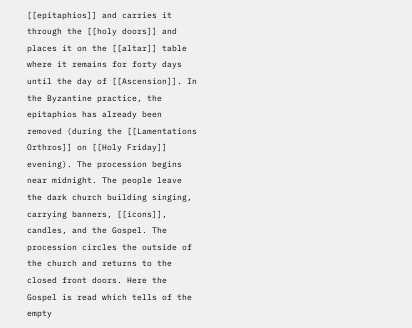[[epitaphios]] and carries it through the [[holy doors]] and places it on the [[altar]] table where it remains for forty days until the day of [[Ascension]]. In the Byzantine practice, the epitaphios has already been removed (during the [[Lamentations Orthros]] on [[Holy Friday]] evening). The procession begins near midnight. The people leave the dark church building singing, carrying banners, [[icons]], candles, and the Gospel. The procession circles the outside of the church and returns to the closed front doors. Here the Gospel is read which tells of the empty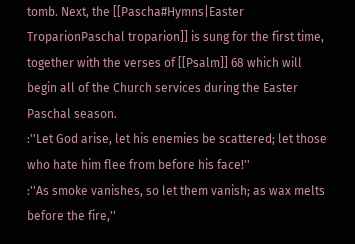tomb. Next, the [[Pascha#Hymns|Easter TroparionPaschal troparion]] is sung for the first time, together with the verses of [[Psalm]] 68 which will begin all of the Church services during the Easter Paschal season.
:''Let God arise, let his enemies be scattered; let those who hate him flee from before his face!''
:''As smoke vanishes, so let them vanish; as wax melts before the fire,''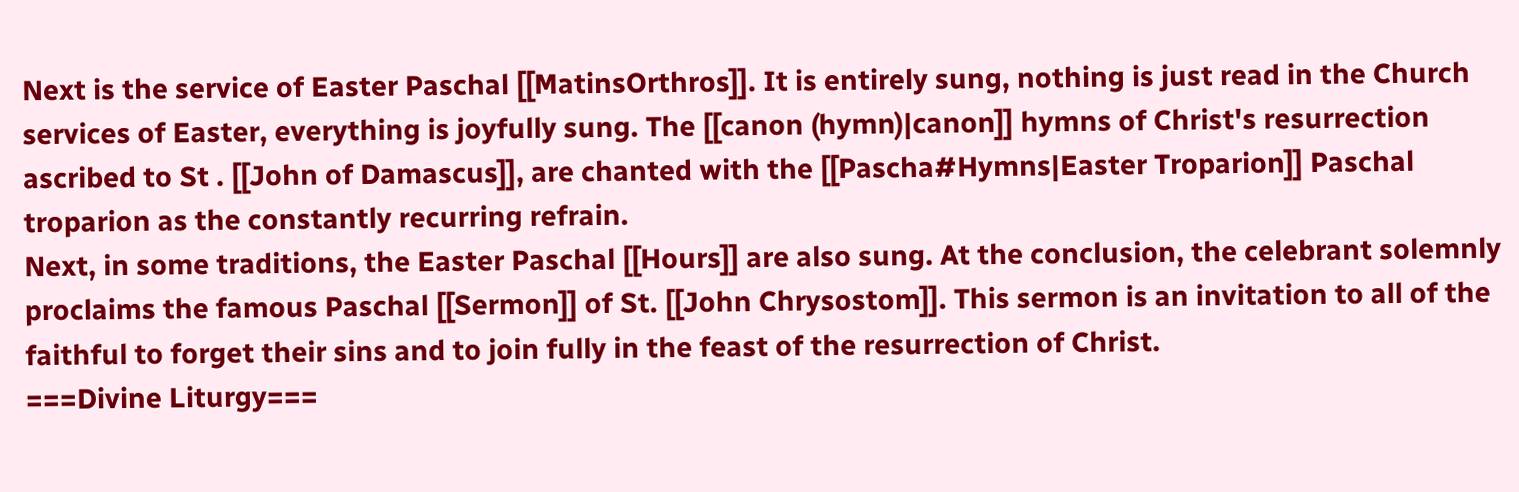Next is the service of Easter Paschal [[MatinsOrthros]]. It is entirely sung, nothing is just read in the Church services of Easter, everything is joyfully sung. The [[canon (hymn)|canon]] hymns of Christ's resurrection ascribed to St . [[John of Damascus]], are chanted with the [[Pascha#Hymns|Easter Troparion]] Paschal troparion as the constantly recurring refrain.
Next, in some traditions, the Easter Paschal [[Hours]] are also sung. At the conclusion, the celebrant solemnly proclaims the famous Paschal [[Sermon]] of St. [[John Chrysostom]]. This sermon is an invitation to all of the faithful to forget their sins and to join fully in the feast of the resurrection of Christ.
===Divine Liturgy===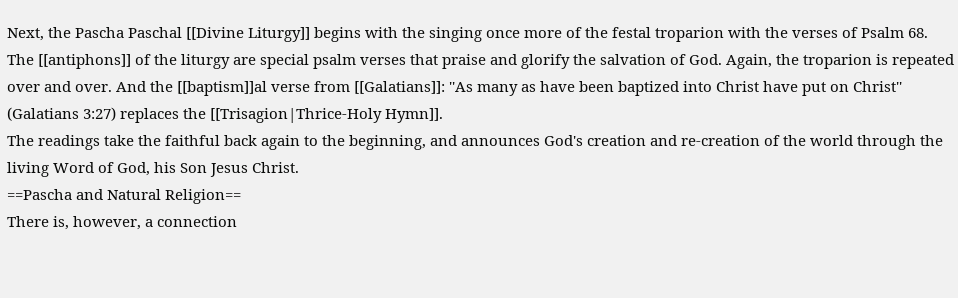Next, the Pascha Paschal [[Divine Liturgy]] begins with the singing once more of the festal troparion with the verses of Psalm 68. The [[antiphons]] of the liturgy are special psalm verses that praise and glorify the salvation of God. Again, the troparion is repeated over and over. And the [[baptism]]al verse from [[Galatians]]: ''As many as have been baptized into Christ have put on Christ'' (Galatians 3:27) replaces the [[Trisagion|Thrice-Holy Hymn]].
The readings take the faithful back again to the beginning, and announces God's creation and re-creation of the world through the living Word of God, his Son Jesus Christ.
==Pascha and Natural Religion==
There is, however, a connection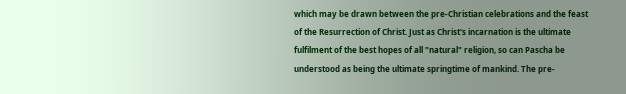which may be drawn between the pre-Christian celebrations and the feast of the Resurrection of Christ. Just as Christ's incarnation is the ultimate fulfilment of the best hopes of all "natural" religion, so can Pascha be understood as being the ultimate springtime of mankind. The pre-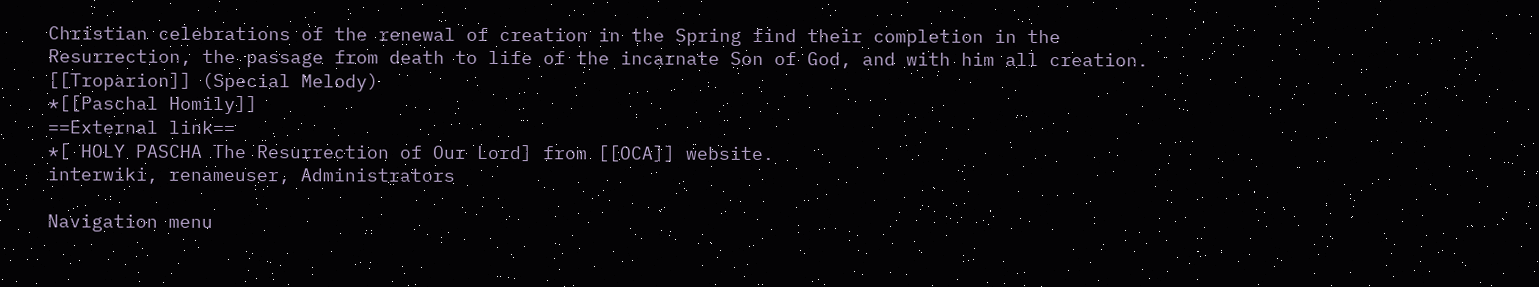Christian celebrations of the renewal of creation in the Spring find their completion in the Resurrection, the passage from death to life of the incarnate Son of God, and with him all creation.
[[Troparion]] (Special Melody)
*[[Paschal Homily]]
==External link==
*[ HOLY PASCHA The Resurrection of Our Lord] from [[OCA]] website.
interwiki, renameuser, Administrators

Navigation menu